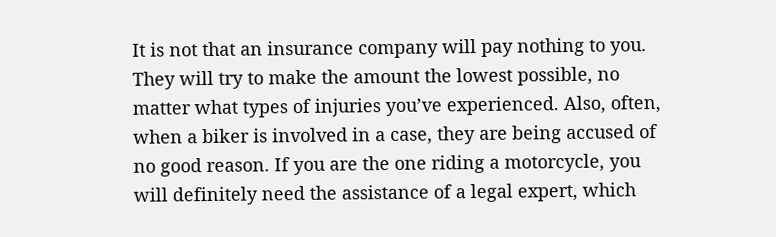It is not that an insurance company will pay nothing to you. They will try to make the amount the lowest possible, no matter what types of injuries you’ve experienced. Also, often, when a biker is involved in a case, they are being accused of no good reason. If you are the one riding a motorcycle, you will definitely need the assistance of a legal expert, which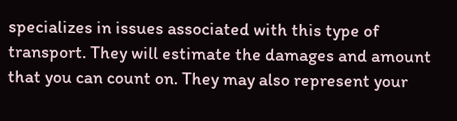specializes in issues associated with this type of transport. They will estimate the damages and amount that you can count on. They may also represent your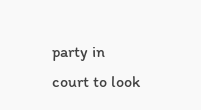party in court to look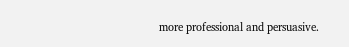more professional and persuasive.